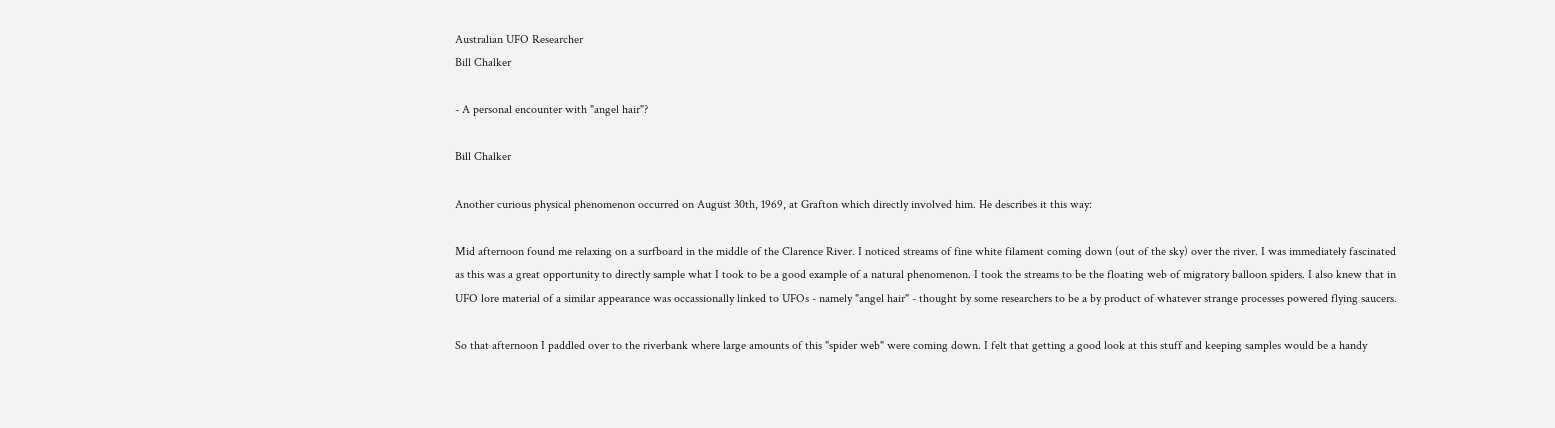Australian UFO Researcher
Bill Chalker

- A personal encounter with "angel hair"?

Bill Chalker

Another curious physical phenomenon occurred on August 30th, 1969, at Grafton which directly involved him. He describes it this way:

Mid afternoon found me relaxing on a surfboard in the middle of the Clarence River. I noticed streams of fine white filament coming down (out of the sky) over the river. I was immediately fascinated as this was a great opportunity to directly sample what I took to be a good example of a natural phenomenon. I took the streams to be the floating web of migratory balloon spiders. I also knew that in UFO lore material of a similar appearance was occassionally linked to UFOs - namely "angel hair" - thought by some researchers to be a by product of whatever strange processes powered flying saucers.

So that afternoon I paddled over to the riverbank where large amounts of this "spider web" were coming down. I felt that getting a good look at this stuff and keeping samples would be a handy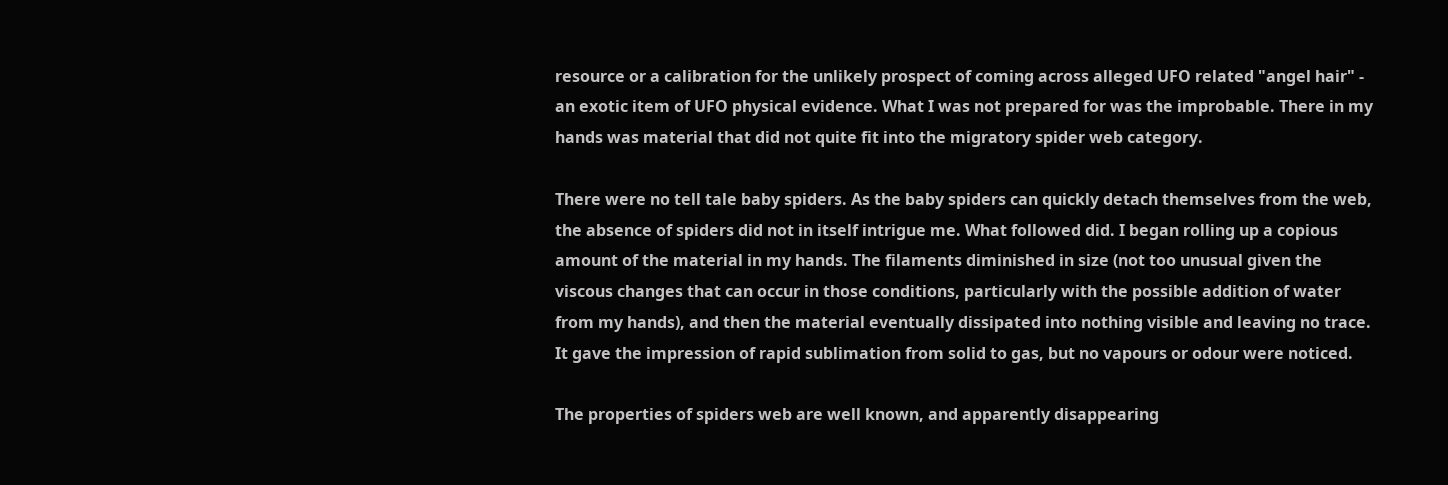resource or a calibration for the unlikely prospect of coming across alleged UFO related "angel hair" - an exotic item of UFO physical evidence. What I was not prepared for was the improbable. There in my hands was material that did not quite fit into the migratory spider web category.

There were no tell tale baby spiders. As the baby spiders can quickly detach themselves from the web, the absence of spiders did not in itself intrigue me. What followed did. I began rolling up a copious amount of the material in my hands. The filaments diminished in size (not too unusual given the viscous changes that can occur in those conditions, particularly with the possible addition of water from my hands), and then the material eventually dissipated into nothing visible and leaving no trace. It gave the impression of rapid sublimation from solid to gas, but no vapours or odour were noticed.

The properties of spiders web are well known, and apparently disappearing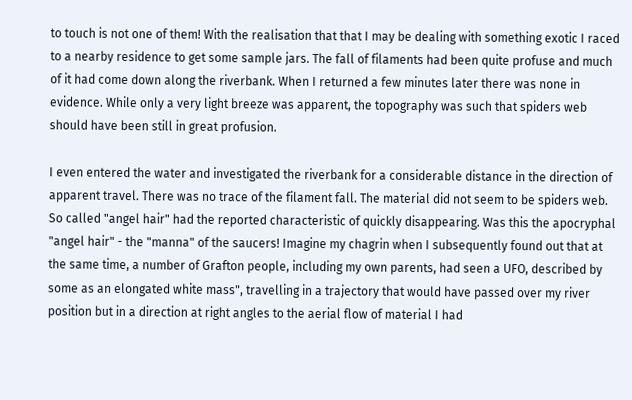to touch is not one of them! With the realisation that that I may be dealing with something exotic I raced to a nearby residence to get some sample jars. The fall of filaments had been quite profuse and much of it had come down along the riverbank. When I returned a few minutes later there was none in evidence. While only a very light breeze was apparent, the topography was such that spiders web should have been still in great profusion.

I even entered the water and investigated the riverbank for a considerable distance in the direction of apparent travel. There was no trace of the filament fall. The material did not seem to be spiders web. So called "angel hair" had the reported characteristic of quickly disappearing. Was this the apocryphal "angel hair" - the "manna" of the saucers! Imagine my chagrin when I subsequently found out that at the same time, a number of Grafton people, including my own parents, had seen a UFO, described by some as an elongated white mass", travelling in a trajectory that would have passed over my river position but in a direction at right angles to the aerial flow of material I had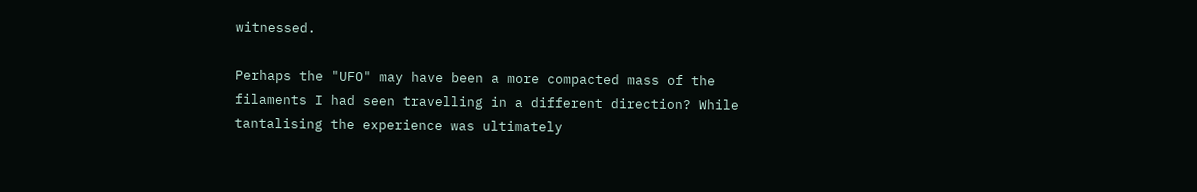witnessed.

Perhaps the "UFO" may have been a more compacted mass of the filaments I had seen travelling in a different direction? While tantalising the experience was ultimately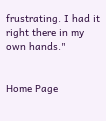frustrating. I had it right there in my own hands."


Home Page